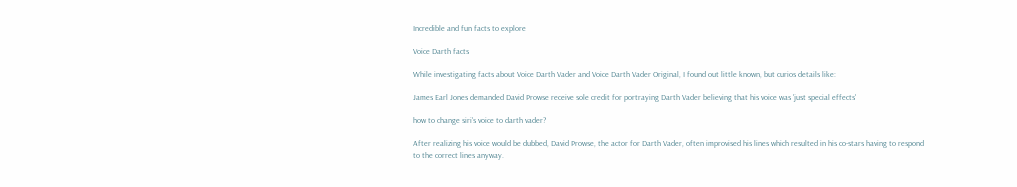Incredible and fun facts to explore

Voice Darth facts

While investigating facts about Voice Darth Vader and Voice Darth Vader Original, I found out little known, but curios details like:

James Earl Jones demanded David Prowse receive sole credit for portraying Darth Vader believing that his voice was 'just special effects'

how to change siri's voice to darth vader?

After realizing his voice would be dubbed, David Prowse, the actor for Darth Vader, often improvised his lines which resulted in his co-stars having to respond to the correct lines anyway.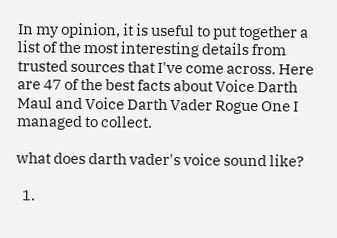In my opinion, it is useful to put together a list of the most interesting details from trusted sources that I've come across. Here are 47 of the best facts about Voice Darth Maul and Voice Darth Vader Rogue One I managed to collect.

what does darth vader's voice sound like?

  1.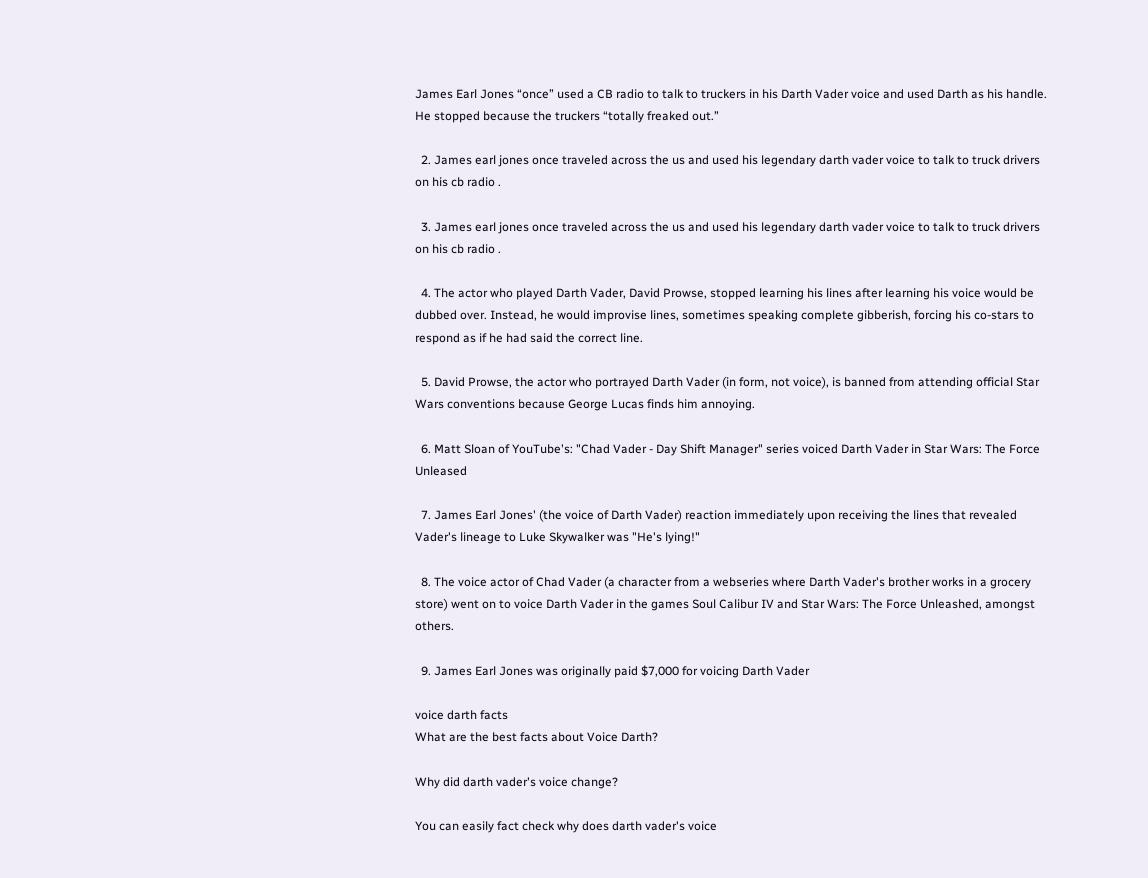James Earl Jones “once” used a CB radio to talk to truckers in his Darth Vader voice and used Darth as his handle. He stopped because the truckers “totally freaked out.”

  2. James earl jones once traveled across the us and used his legendary darth vader voice to talk to truck drivers on his cb radio .

  3. James earl jones once traveled across the us and used his legendary darth vader voice to talk to truck drivers on his cb radio .

  4. The actor who played Darth Vader, David Prowse, stopped learning his lines after learning his voice would be dubbed over. Instead, he would improvise lines, sometimes speaking complete gibberish, forcing his co-stars to respond as if he had said the correct line.

  5. David Prowse, the actor who portrayed Darth Vader (in form, not voice), is banned from attending official Star Wars conventions because George Lucas finds him annoying.

  6. Matt Sloan of YouTube's: "Chad Vader - Day Shift Manager" series voiced Darth Vader in Star Wars: The Force Unleased

  7. James Earl Jones' (the voice of Darth Vader) reaction immediately upon receiving the lines that revealed Vader's lineage to Luke Skywalker was "He's lying!"

  8. The voice actor of Chad Vader (a character from a webseries where Darth Vader's brother works in a grocery store) went on to voice Darth Vader in the games Soul Calibur IV and Star Wars: The Force Unleashed, amongst others.

  9. James Earl Jones was originally paid $7,000 for voicing Darth Vader

voice darth facts
What are the best facts about Voice Darth?

Why did darth vader's voice change?

You can easily fact check why does darth vader's voice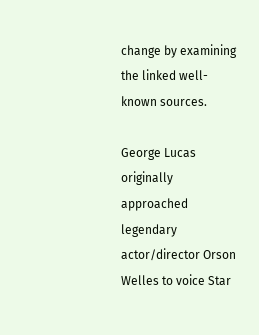change by examining the linked well-known sources.

George Lucas originally approached legendary actor/director Orson Welles to voice Star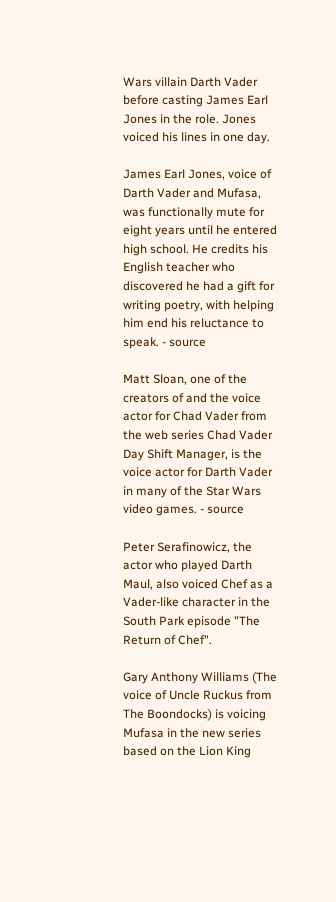Wars villain Darth Vader before casting James Earl Jones in the role. Jones voiced his lines in one day.

James Earl Jones, voice of Darth Vader and Mufasa, was functionally mute for eight years until he entered high school. He credits his English teacher who discovered he had a gift for writing poetry, with helping him end his reluctance to speak. - source

Matt Sloan, one of the creators of and the voice actor for Chad Vader from the web series Chad Vader Day Shift Manager, is the voice actor for Darth Vader in many of the Star Wars video games. - source

Peter Serafinowicz, the actor who played Darth Maul, also voiced Chef as a Vader-like character in the South Park episode "The Return of Chef".

Gary Anthony Williams (The voice of Uncle Ruckus from The Boondocks) is voicing Mufasa in the new series based on the Lion King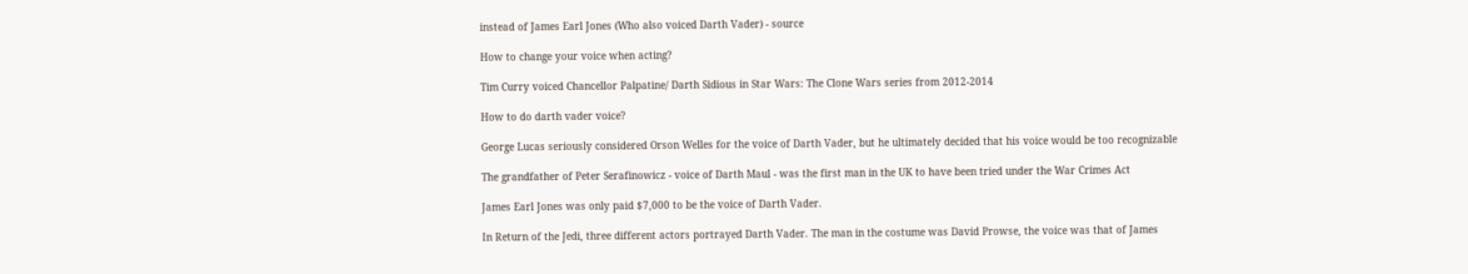instead of James Earl Jones (Who also voiced Darth Vader) - source

How to change your voice when acting?

Tim Curry voiced Chancellor Palpatine/ Darth Sidious in Star Wars: The Clone Wars series from 2012-2014

How to do darth vader voice?

George Lucas seriously considered Orson Welles for the voice of Darth Vader, but he ultimately decided that his voice would be too recognizable

The grandfather of Peter Serafinowicz - voice of Darth Maul - was the first man in the UK to have been tried under the War Crimes Act

James Earl Jones was only paid $7,000 to be the voice of Darth Vader.

In Return of the Jedi, three different actors portrayed Darth Vader. The man in the costume was David Prowse, the voice was that of James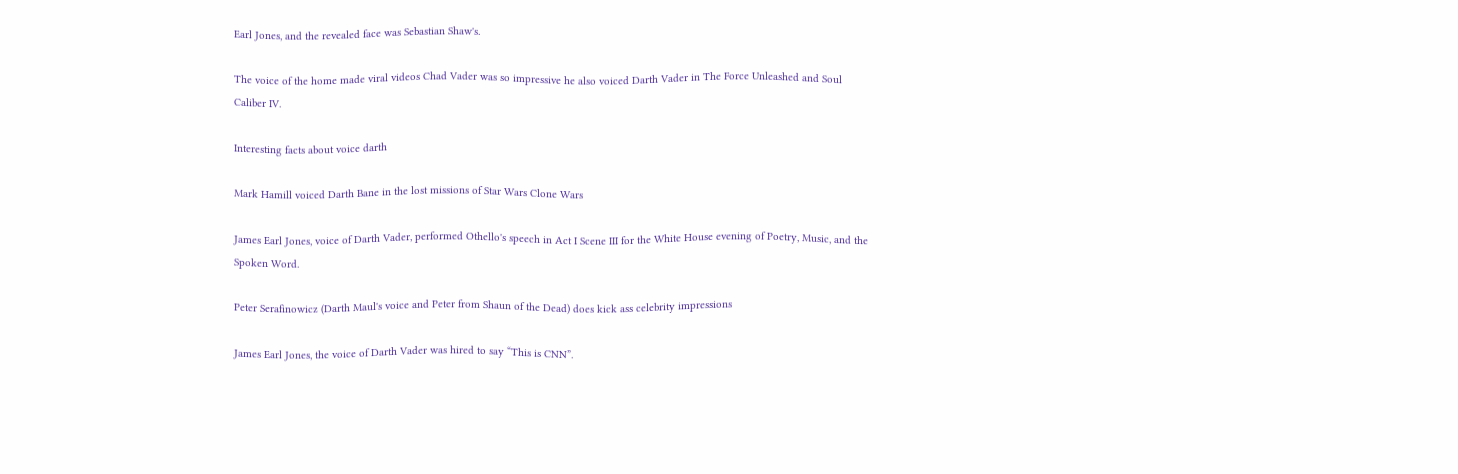Earl Jones, and the revealed face was Sebastian Shaw's.

The voice of the home made viral videos Chad Vader was so impressive he also voiced Darth Vader in The Force Unleashed and Soul Caliber IV.

Interesting facts about voice darth

Mark Hamill voiced Darth Bane in the lost missions of Star Wars Clone Wars

James Earl Jones, voice of Darth Vader, performed Othello's speech in Act I Scene III for the White House evening of Poetry, Music, and the Spoken Word.

Peter Serafinowicz (Darth Maul's voice and Peter from Shaun of the Dead) does kick ass celebrity impressions

James Earl Jones, the voice of Darth Vader was hired to say “This is CNN”.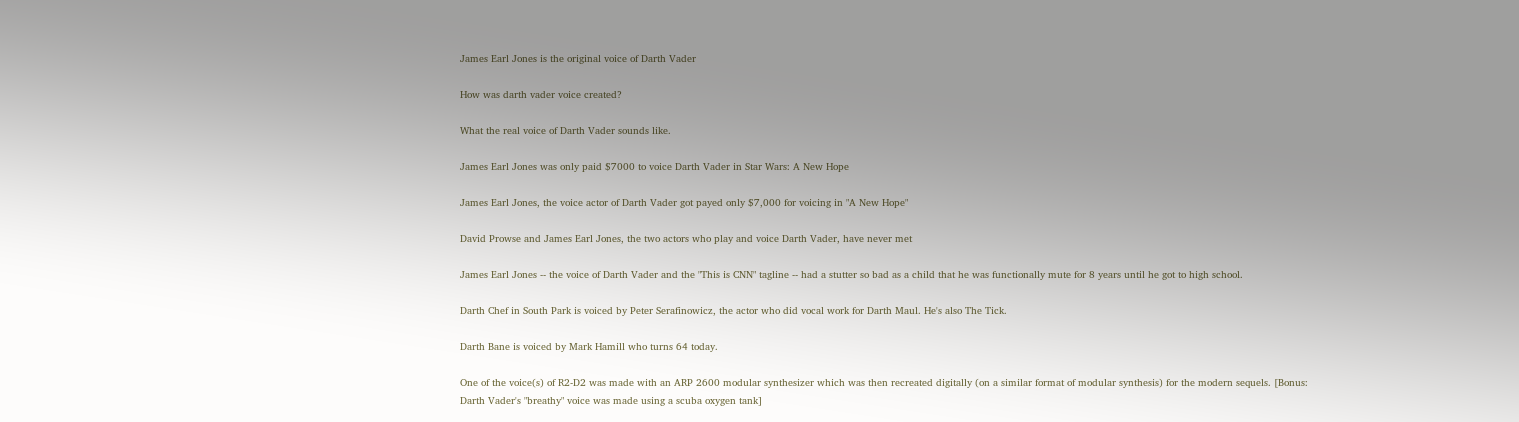James Earl Jones is the original voice of Darth Vader

How was darth vader voice created?

What the real voice of Darth Vader sounds like.

James Earl Jones was only paid $7000 to voice Darth Vader in Star Wars: A New Hope

James Earl Jones, the voice actor of Darth Vader got payed only $7,000 for voicing in "A New Hope"

David Prowse and James Earl Jones, the two actors who play and voice Darth Vader, have never met

James Earl Jones -- the voice of Darth Vader and the "This is CNN" tagline -- had a stutter so bad as a child that he was functionally mute for 8 years until he got to high school.

Darth Chef in South Park is voiced by Peter Serafinowicz, the actor who did vocal work for Darth Maul. He's also The Tick.

Darth Bane is voiced by Mark Hamill who turns 64 today.

One of the voice(s) of R2-D2 was made with an ARP 2600 modular synthesizer which was then recreated digitally (on a similar format of modular synthesis) for the modern sequels. [Bonus: Darth Vader's "breathy" voice was made using a scuba oxygen tank]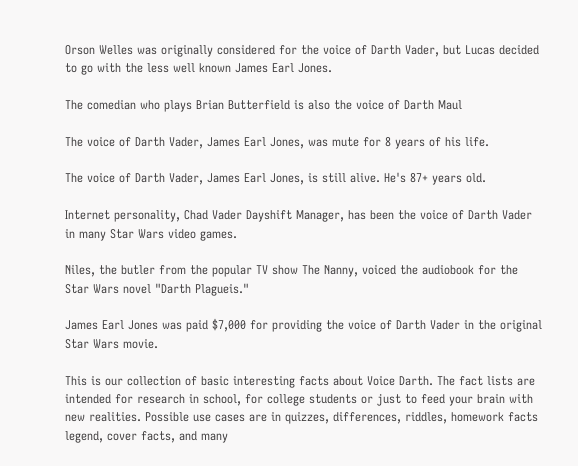Orson Welles was originally considered for the voice of Darth Vader, but Lucas decided to go with the less well known James Earl Jones.

The comedian who plays Brian Butterfield is also the voice of Darth Maul

The voice of Darth Vader, James Earl Jones, was mute for 8 years of his life.

The voice of Darth Vader, James Earl Jones, is still alive. He's 87+ years old.

Internet personality, Chad Vader Dayshift Manager, has been the voice of Darth Vader in many Star Wars video games.

Niles, the butler from the popular TV show The Nanny, voiced the audiobook for the Star Wars novel "Darth Plagueis."

James Earl Jones was paid $7,000 for providing the voice of Darth Vader in the original Star Wars movie.

This is our collection of basic interesting facts about Voice Darth. The fact lists are intended for research in school, for college students or just to feed your brain with new realities. Possible use cases are in quizzes, differences, riddles, homework facts legend, cover facts, and many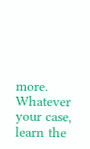more. Whatever your case, learn the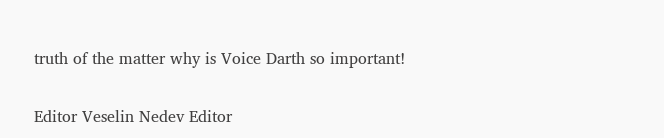truth of the matter why is Voice Darth so important!

Editor Veselin Nedev Editor